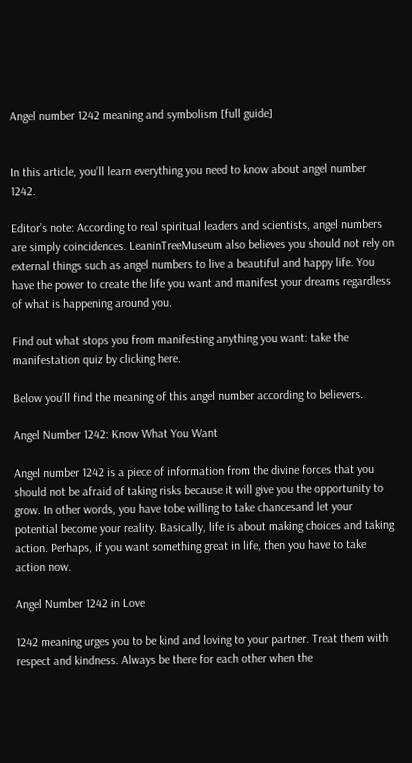Angel number 1242 meaning and symbolism [full guide]


In this article, you’ll learn everything you need to know about angel number 1242.

Editor’s note: According to real spiritual leaders and scientists, angel numbers are simply coincidences. LeaninTreeMuseum also believes you should not rely on external things such as angel numbers to live a beautiful and happy life. You have the power to create the life you want and manifest your dreams regardless of what is happening around you.

Find out what stops you from manifesting anything you want: take the manifestation quiz by clicking here.

Below you’ll find the meaning of this angel number according to believers.

Angel Number 1242: Know What You Want

Angel number 1242 is a piece of information from the divine forces that you should not be afraid of taking risks because it will give you the opportunity to grow. In other words, you have tobe willing to take chancesand let your potential become your reality. Basically, life is about making choices and taking action. Perhaps, if you want something great in life, then you have to take action now.

Angel Number 1242 in Love

1242 meaning urges you to be kind and loving to your partner. Treat them with respect and kindness. Always be there for each other when the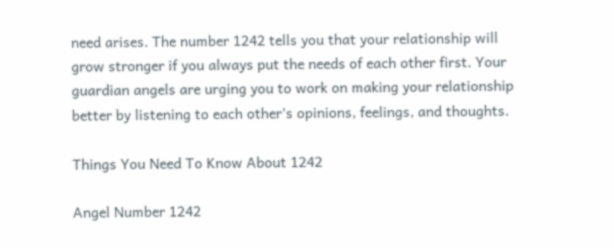need arises. The number 1242 tells you that your relationship will grow stronger if you always put the needs of each other first. Your guardian angels are urging you to work on making your relationship better by listening to each other’s opinions, feelings, and thoughts.

Things You Need To Know About 1242

Angel Number 1242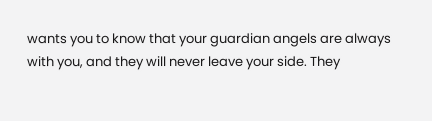wants you to know that your guardian angels are always with you, and they will never leave your side. They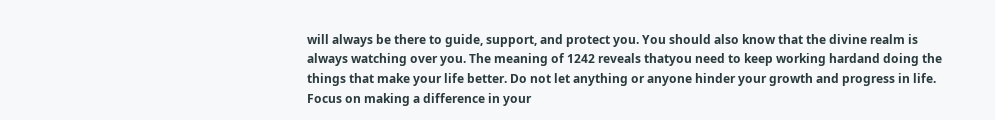will always be there to guide, support, and protect you. You should also know that the divine realm is always watching over you. The meaning of 1242 reveals thatyou need to keep working hardand doing the things that make your life better. Do not let anything or anyone hinder your growth and progress in life. Focus on making a difference in your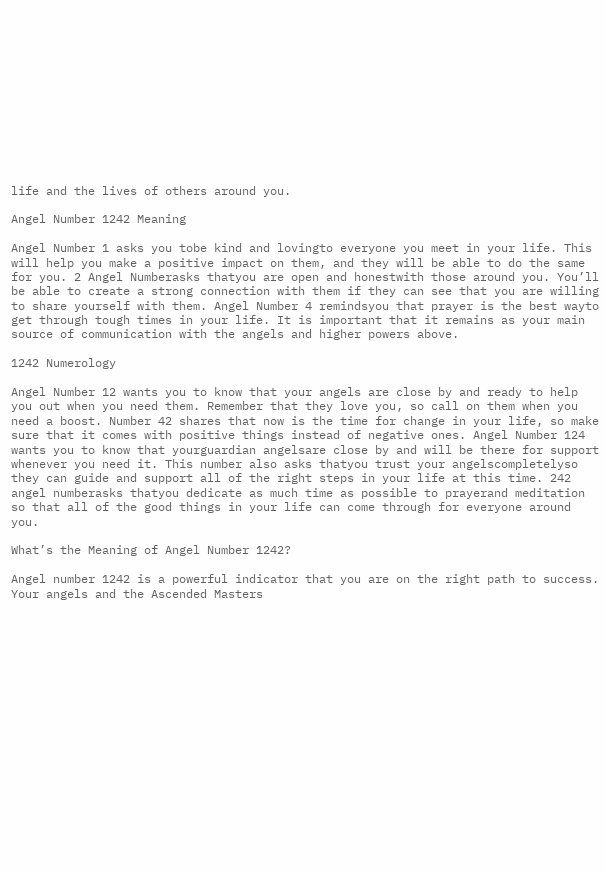life and the lives of others around you.

Angel Number 1242 Meaning

Angel Number 1 asks you tobe kind and lovingto everyone you meet in your life. This will help you make a positive impact on them, and they will be able to do the same for you. 2 Angel Numberasks thatyou are open and honestwith those around you. You’ll be able to create a strong connection with them if they can see that you are willing to share yourself with them. Angel Number 4 remindsyou that prayer is the best wayto get through tough times in your life. It is important that it remains as your main source of communication with the angels and higher powers above.

1242 Numerology

Angel Number 12 wants you to know that your angels are close by and ready to help you out when you need them. Remember that they love you, so call on them when you need a boost. Number 42 shares that now is the time for change in your life, so make sure that it comes with positive things instead of negative ones. Angel Number 124 wants you to know that yourguardian angelsare close by and will be there for support whenever you need it. This number also asks thatyou trust your angelscompletelyso they can guide and support all of the right steps in your life at this time. 242 angel numberasks thatyou dedicate as much time as possible to prayerand meditation so that all of the good things in your life can come through for everyone around you.

What’s the Meaning of Angel Number 1242?

Angel number 1242 is a powerful indicator that you are on the right path to success. Your angels and the Ascended Masters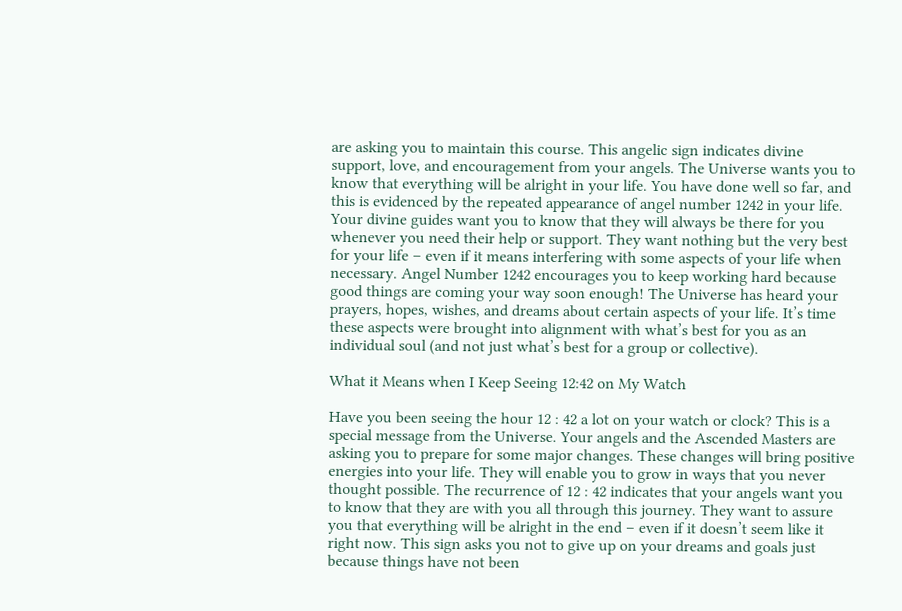are asking you to maintain this course. This angelic sign indicates divine support, love, and encouragement from your angels. The Universe wants you to know that everything will be alright in your life. You have done well so far, and this is evidenced by the repeated appearance of angel number 1242 in your life. Your divine guides want you to know that they will always be there for you whenever you need their help or support. They want nothing but the very best for your life – even if it means interfering with some aspects of your life when necessary. Angel Number 1242 encourages you to keep working hard because good things are coming your way soon enough! The Universe has heard your prayers, hopes, wishes, and dreams about certain aspects of your life. It’s time these aspects were brought into alignment with what’s best for you as an individual soul (and not just what’s best for a group or collective).

What it Means when I Keep Seeing 12:42 on My Watch

Have you been seeing the hour 12 : 42 a lot on your watch or clock? This is a special message from the Universe. Your angels and the Ascended Masters are asking you to prepare for some major changes. These changes will bring positive energies into your life. They will enable you to grow in ways that you never thought possible. The recurrence of 12 : 42 indicates that your angels want you to know that they are with you all through this journey. They want to assure you that everything will be alright in the end – even if it doesn’t seem like it right now. This sign asks you not to give up on your dreams and goals just because things have not been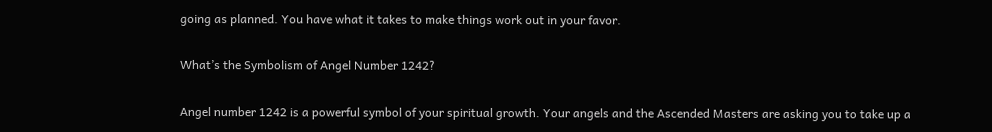going as planned. You have what it takes to make things work out in your favor.

What’s the Symbolism of Angel Number 1242?

Angel number 1242 is a powerful symbol of your spiritual growth. Your angels and the Ascended Masters are asking you to take up a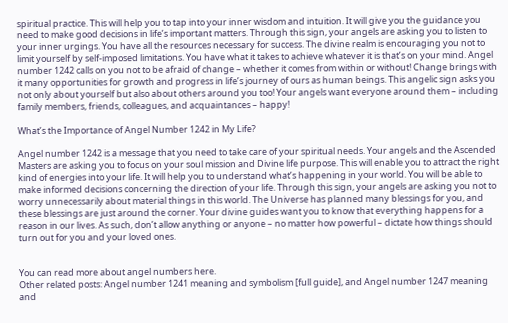spiritual practice. This will help you to tap into your inner wisdom and intuition. It will give you the guidance you need to make good decisions in life’s important matters. Through this sign, your angels are asking you to listen to your inner urgings. You have all the resources necessary for success. The divine realm is encouraging you not to limit yourself by self-imposed limitations. You have what it takes to achieve whatever it is that’s on your mind. Angel number 1242 calls on you not to be afraid of change – whether it comes from within or without! Change brings with it many opportunities for growth and progress in life’s journey of ours as human beings. This angelic sign asks you not only about yourself but also about others around you too! Your angels want everyone around them – including family members, friends, colleagues, and acquaintances – happy!

What’s the Importance of Angel Number 1242 in My Life?

Angel number 1242 is a message that you need to take care of your spiritual needs. Your angels and the Ascended Masters are asking you to focus on your soul mission and Divine life purpose. This will enable you to attract the right kind of energies into your life. It will help you to understand what’s happening in your world. You will be able to make informed decisions concerning the direction of your life. Through this sign, your angels are asking you not to worry unnecessarily about material things in this world. The Universe has planned many blessings for you, and these blessings are just around the corner. Your divine guides want you to know that everything happens for a reason in our lives. As such, don’t allow anything or anyone – no matter how powerful – dictate how things should turn out for you and your loved ones.


You can read more about angel numbers here.
Other related posts: Angel number 1241 meaning and symbolism [full guide], and Angel number 1247 meaning and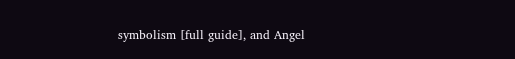symbolism [full guide], and Angel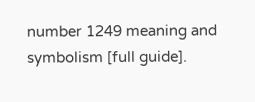number 1249 meaning and symbolism [full guide].